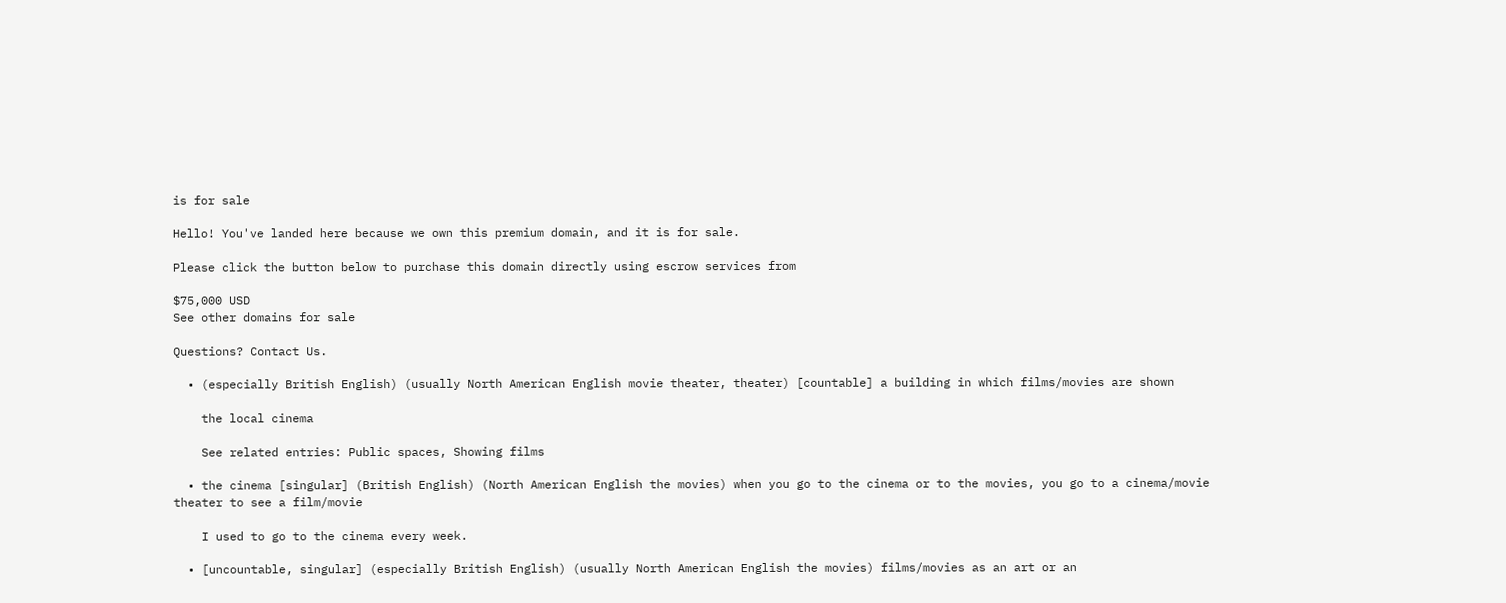is for sale

Hello! You've landed here because we own this premium domain, and it is for sale.

Please click the button below to purchase this domain directly using escrow services from

$75,000 USD
See other domains for sale

Questions? Contact Us.

  • (especially British English) (usually North American English movie theater, theater) [countable] a building in which films/movies are shown

    the local cinema

    See related entries: Public spaces, Showing films

  • the cinema [singular] (British English) (North American English the movies) when you go to the cinema or to the movies, you go to a cinema/movie theater to see a film/movie

    I used to go to the cinema every week.

  • [uncountable, singular] (especially British English) (usually North American English the movies) films/movies as an art or an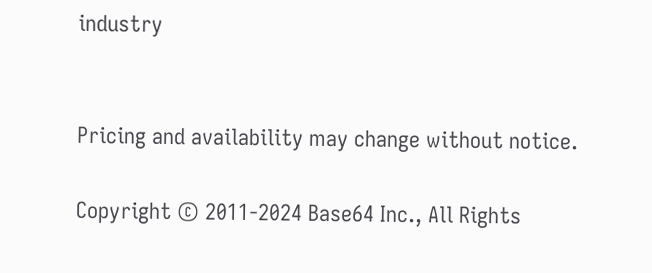industry


Pricing and availability may change without notice.

Copyright © 2011-2024 Base64 Inc., All Rights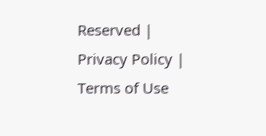Reserved | Privacy Policy | Terms of Use